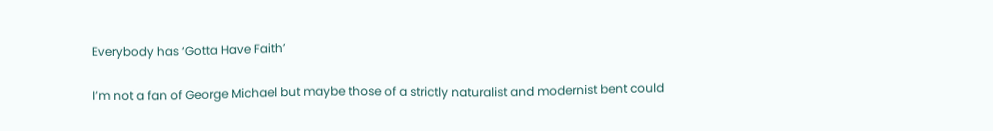Everybody has ‘Gotta Have Faith’

I’m not a fan of George Michael but maybe those of a strictly naturalist and modernist bent could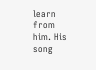learn from him. His song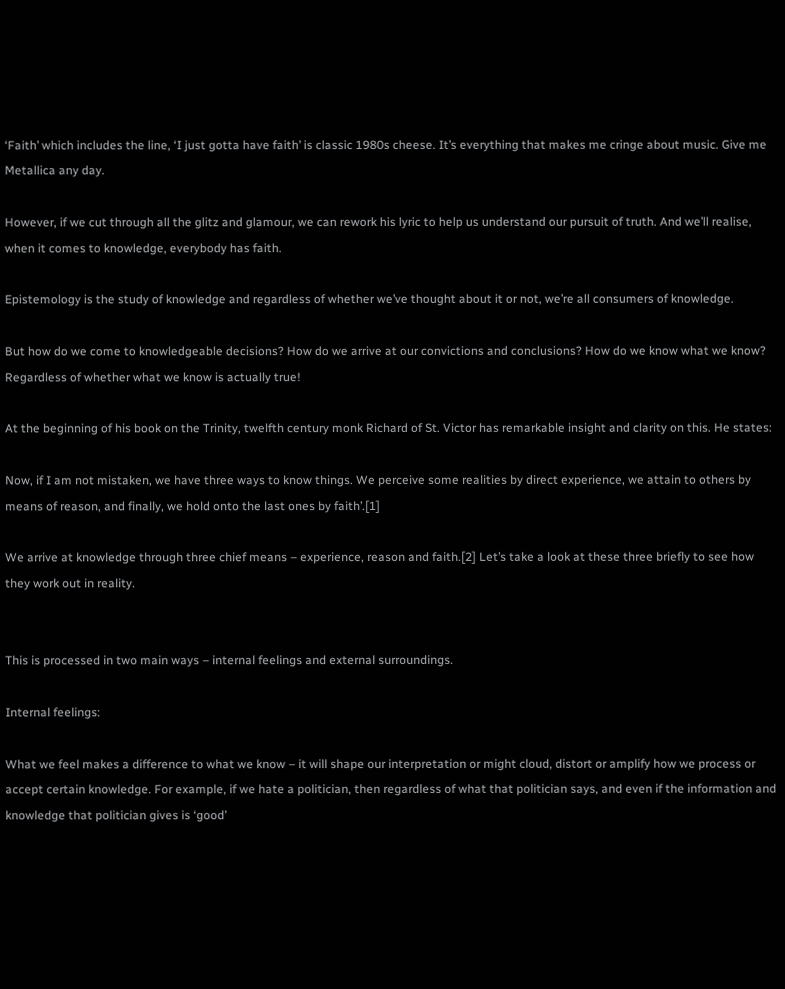‘Faith’ which includes the line, ‘I just gotta have faith’ is classic 1980s cheese. It’s everything that makes me cringe about music. Give me Metallica any day.

However, if we cut through all the glitz and glamour, we can rework his lyric to help us understand our pursuit of truth. And we’ll realise, when it comes to knowledge, everybody has faith.

Epistemology is the study of knowledge and regardless of whether we’ve thought about it or not, we’re all consumers of knowledge.

But how do we come to knowledgeable decisions? How do we arrive at our convictions and conclusions? How do we know what we know? Regardless of whether what we know is actually true!

At the beginning of his book on the Trinity, twelfth century monk Richard of St. Victor has remarkable insight and clarity on this. He states:

Now, if I am not mistaken, we have three ways to know things. We perceive some realities by direct experience, we attain to others by means of reason, and finally, we hold onto the last ones by faith’.[1]

We arrive at knowledge through three chief means – experience, reason and faith.[2] Let’s take a look at these three briefly to see how they work out in reality.


This is processed in two main ways – internal feelings and external surroundings.

Internal feelings:

What we feel makes a difference to what we know – it will shape our interpretation or might cloud, distort or amplify how we process or accept certain knowledge. For example, if we hate a politician, then regardless of what that politician says, and even if the information and knowledge that politician gives is ‘good’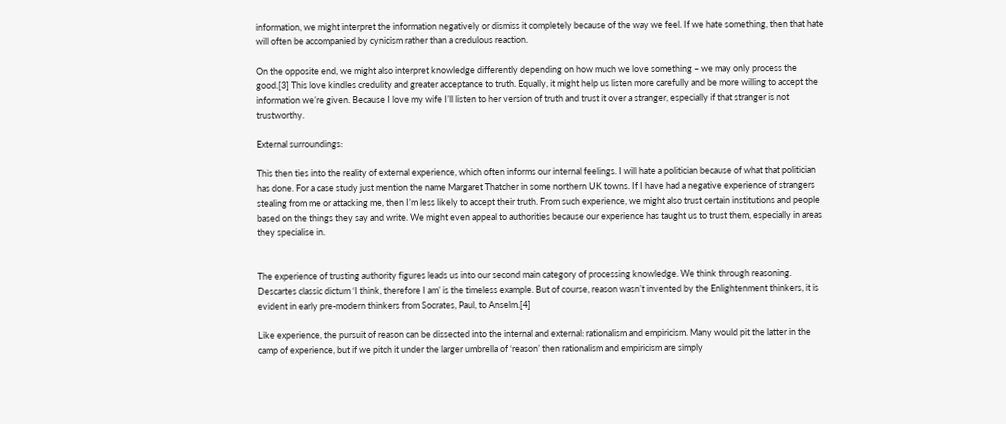information, we might interpret the information negatively or dismiss it completely because of the way we feel. If we hate something, then that hate will often be accompanied by cynicism rather than a credulous reaction.

On the opposite end, we might also interpret knowledge differently depending on how much we love something – we may only process the good.[3] This love kindles credulity and greater acceptance to truth. Equally, it might help us listen more carefully and be more willing to accept the information we’re given. Because I love my wife I’ll listen to her version of truth and trust it over a stranger, especially if that stranger is not trustworthy.

External surroundings:

This then ties into the reality of external experience, which often informs our internal feelings. I will hate a politician because of what that politician has done. For a case study just mention the name Margaret Thatcher in some northern UK towns. If I have had a negative experience of strangers stealing from me or attacking me, then I’m less likely to accept their truth. From such experience, we might also trust certain institutions and people based on the things they say and write. We might even appeal to authorities because our experience has taught us to trust them, especially in areas they specialise in.


The experience of trusting authority figures leads us into our second main category of processing knowledge. We think through reasoning. Descartes classic dictum ‘I think, therefore I am’ is the timeless example. But of course, reason wasn’t invented by the Enlightenment thinkers, it is evident in early pre-modern thinkers from Socrates, Paul, to Anselm.[4]

Like experience, the pursuit of reason can be dissected into the internal and external: rationalism and empiricism. Many would pit the latter in the camp of experience, but if we pitch it under the larger umbrella of ‘reason’ then rationalism and empiricism are simply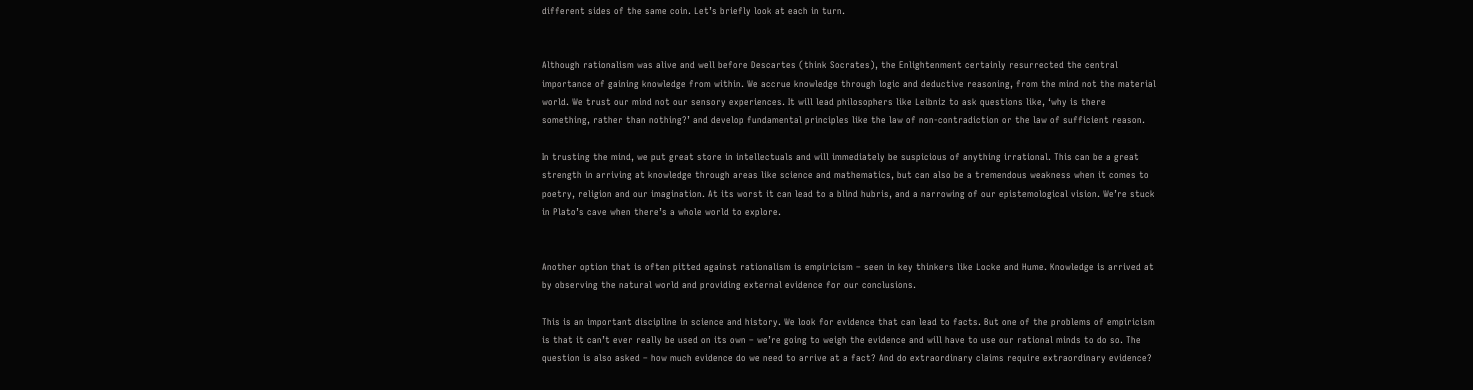different sides of the same coin. Let’s briefly look at each in turn.


Although rationalism was alive and well before Descartes (think Socrates), the Enlightenment certainly resurrected the central importance of gaining knowledge from within. We accrue knowledge through logic and deductive reasoning, from the mind not the material world. We trust our mind not our sensory experiences. It will lead philosophers like Leibniz to ask questions like, ‘why is there something, rather than nothing?’ and develop fundamental principles like the law of non-contradiction or the law of sufficient reason.

In trusting the mind, we put great store in intellectuals and will immediately be suspicious of anything irrational. This can be a great strength in arriving at knowledge through areas like science and mathematics, but can also be a tremendous weakness when it comes to poetry, religion and our imagination. At its worst it can lead to a blind hubris, and a narrowing of our epistemological vision. We’re stuck in Plato’s cave when there’s a whole world to explore.


Another option that is often pitted against rationalism is empiricism – seen in key thinkers like Locke and Hume. Knowledge is arrived at by observing the natural world and providing external evidence for our conclusions.

This is an important discipline in science and history. We look for evidence that can lead to facts. But one of the problems of empiricism is that it can’t ever really be used on its own – we’re going to weigh the evidence and will have to use our rational minds to do so. The question is also asked – how much evidence do we need to arrive at a fact? And do extraordinary claims require extraordinary evidence?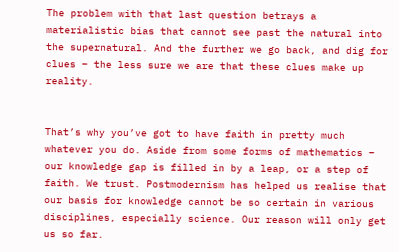The problem with that last question betrays a materialistic bias that cannot see past the natural into the supernatural. And the further we go back, and dig for clues – the less sure we are that these clues make up reality.


That’s why you’ve got to have faith in pretty much whatever you do. Aside from some forms of mathematics – our knowledge gap is filled in by a leap, or a step of faith. We trust. Postmodernism has helped us realise that our basis for knowledge cannot be so certain in various disciplines, especially science. Our reason will only get us so far.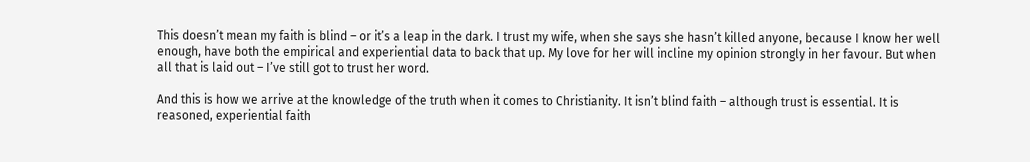This doesn’t mean my faith is blind – or it’s a leap in the dark. I trust my wife, when she says she hasn’t killed anyone, because I know her well enough, have both the empirical and experiential data to back that up. My love for her will incline my opinion strongly in her favour. But when all that is laid out – I’ve still got to trust her word.

And this is how we arrive at the knowledge of the truth when it comes to Christianity. It isn’t blind faith – although trust is essential. It is reasoned, experiential faith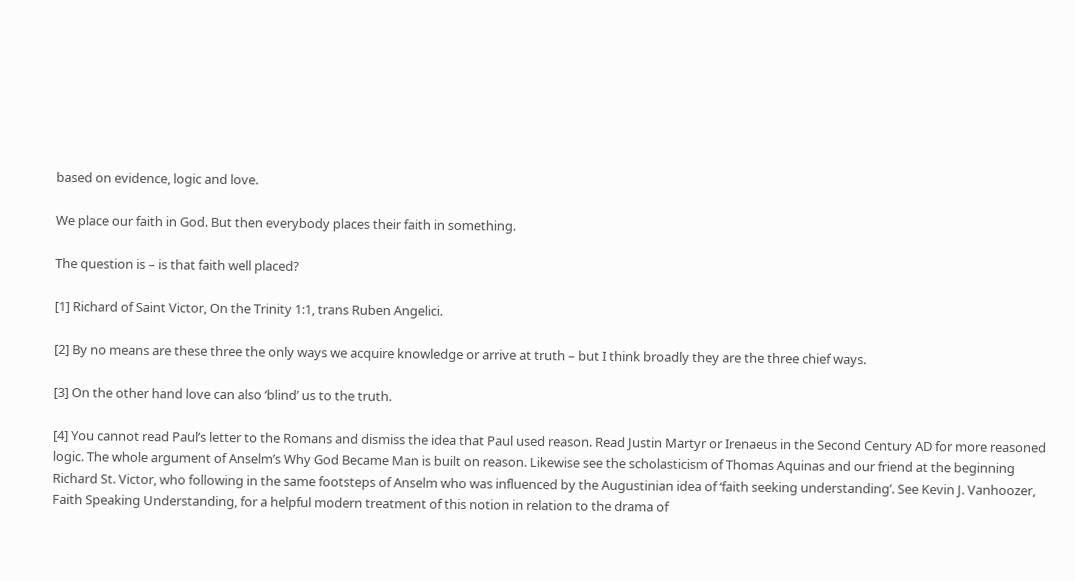based on evidence, logic and love.

We place our faith in God. But then everybody places their faith in something.

The question is – is that faith well placed?

[1] Richard of Saint Victor, On the Trinity 1:1, trans Ruben Angelici.

[2] By no means are these three the only ways we acquire knowledge or arrive at truth – but I think broadly they are the three chief ways.

[3] On the other hand love can also ‘blind’ us to the truth.

[4] You cannot read Paul’s letter to the Romans and dismiss the idea that Paul used reason. Read Justin Martyr or Irenaeus in the Second Century AD for more reasoned logic. The whole argument of Anselm’s Why God Became Man is built on reason. Likewise see the scholasticism of Thomas Aquinas and our friend at the beginning Richard St. Victor, who following in the same footsteps of Anselm who was influenced by the Augustinian idea of ‘faith seeking understanding’. See Kevin J. Vanhoozer, Faith Speaking Understanding, for a helpful modern treatment of this notion in relation to the drama of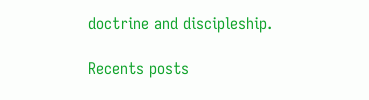doctrine and discipleship.

Recents posts